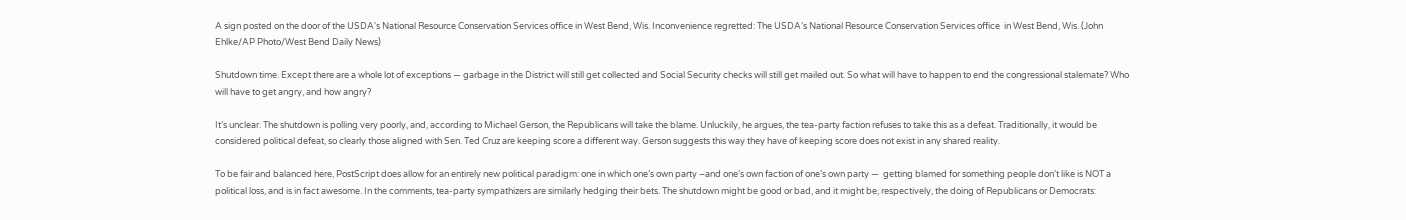A sign posted on the door of the USDA's National Resource Conservation Services office in West Bend, Wis. Inconvenience regretted: The USDA’s National Resource Conservation Services office  in West Bend, Wis. (John Ehlke/AP Photo/West Bend Daily News)

Shutdown time. Except there are a whole lot of exceptions — garbage in the District will still get collected and Social Security checks will still get mailed out. So what will have to happen to end the congressional stalemate? Who will have to get angry, and how angry?

It’s unclear. The shutdown is polling very poorly, and, according to Michael Gerson, the Republicans will take the blame. Unluckily, he argues, the tea-party faction refuses to take this as a defeat. Traditionally, it would be considered political defeat, so clearly those aligned with Sen. Ted Cruz are keeping score a different way. Gerson suggests this way they have of keeping score does not exist in any shared reality.

To be fair and balanced here, PostScript does allow for an entirely new political paradigm: one in which one’s own party –and one’s own faction of one’s own party —  getting blamed for something people don’t like is NOT a political loss, and is in fact awesome. In the comments, tea-party sympathizers are similarly hedging their bets. The shutdown might be good or bad, and it might be, respectively, the doing of Republicans or Democrats: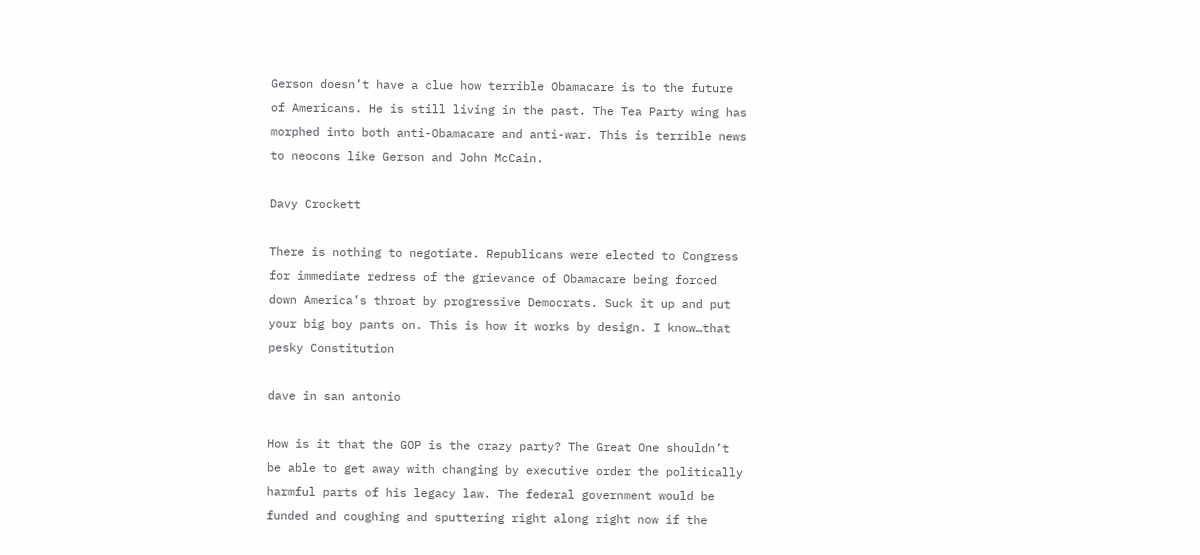Gerson doesn’t have a clue how terrible Obamacare is to the future of Americans. He is still living in the past. The Tea Party wing has morphed into both anti-Obamacare and anti-war. This is terrible news to neocons like Gerson and John McCain.

Davy Crockett

There is nothing to negotiate. Republicans were elected to Congress for immediate redress of the grievance of Obamacare being forced down America’s throat by progressive Democrats. Suck it up and put your big boy pants on. This is how it works by design. I know…that pesky Constitution

dave in san antonio

How is it that the GOP is the crazy party? The Great One shouldn’t be able to get away with changing by executive order the politically harmful parts of his legacy law. The federal government would be funded and coughing and sputtering right along right now if the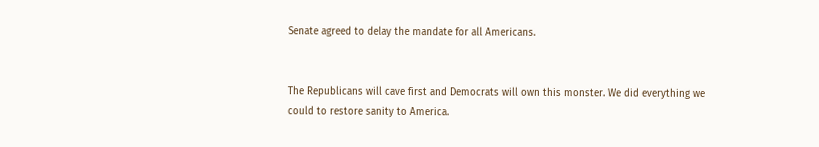Senate agreed to delay the mandate for all Americans.


The Republicans will cave first and Democrats will own this monster. We did everything we could to restore sanity to America.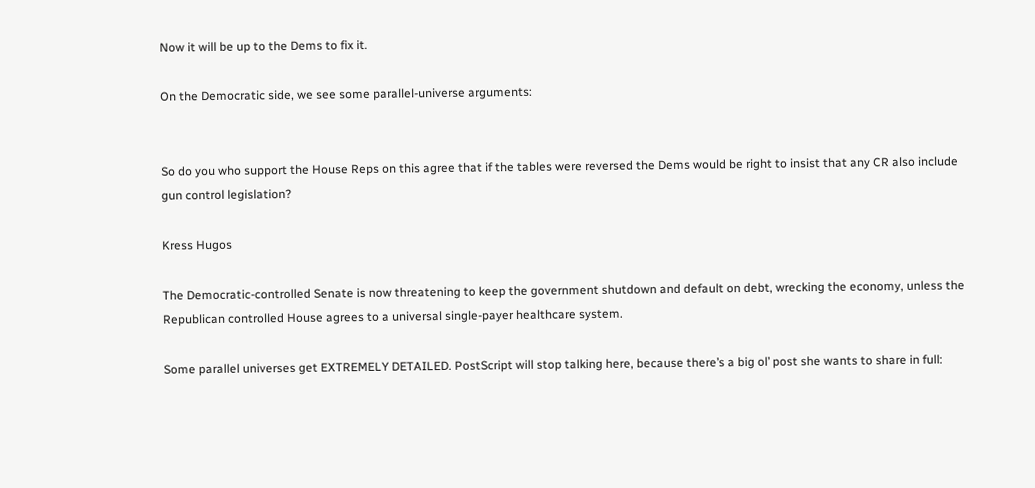Now it will be up to the Dems to fix it.

On the Democratic side, we see some parallel-universe arguments:


So do you who support the House Reps on this agree that if the tables were reversed the Dems would be right to insist that any CR also include gun control legislation?

Kress Hugos

The Democratic-controlled Senate is now threatening to keep the government shutdown and default on debt, wrecking the economy, unless the Republican controlled House agrees to a universal single-payer healthcare system.

Some parallel universes get EXTREMELY DETAILED. PostScript will stop talking here, because there’s a big ol’ post she wants to share in full: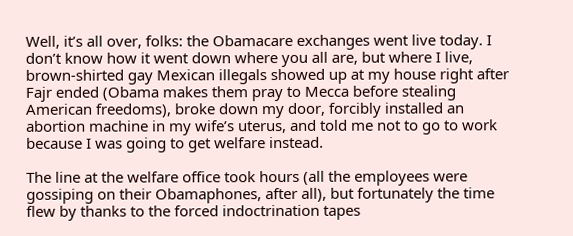Well, it’s all over, folks: the Obamacare exchanges went live today. I don’t know how it went down where you all are, but where I live, brown-shirted gay Mexican illegals showed up at my house right after Fajr ended (Obama makes them pray to Mecca before stealing American freedoms), broke down my door, forcibly installed an abortion machine in my wife’s uterus, and told me not to go to work because I was going to get welfare instead.

The line at the welfare office took hours (all the employees were gossiping on their Obamaphones, after all), but fortunately the time flew by thanks to the forced indoctrination tapes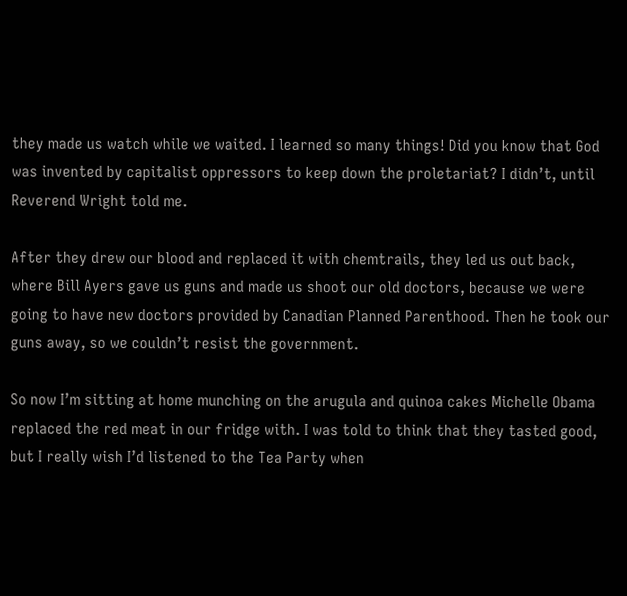they made us watch while we waited. I learned so many things! Did you know that God was invented by capitalist oppressors to keep down the proletariat? I didn’t, until Reverend Wright told me.

After they drew our blood and replaced it with chemtrails, they led us out back, where Bill Ayers gave us guns and made us shoot our old doctors, because we were going to have new doctors provided by Canadian Planned Parenthood. Then he took our guns away, so we couldn’t resist the government.

So now I’m sitting at home munching on the arugula and quinoa cakes Michelle Obama replaced the red meat in our fridge with. I was told to think that they tasted good, but I really wish I’d listened to the Tea Party when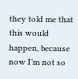they told me that this would happen, because now I’m not so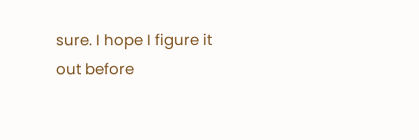sure. I hope I figure it out before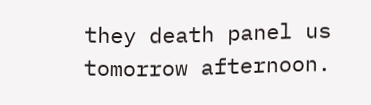they death panel us tomorrow afternoon.